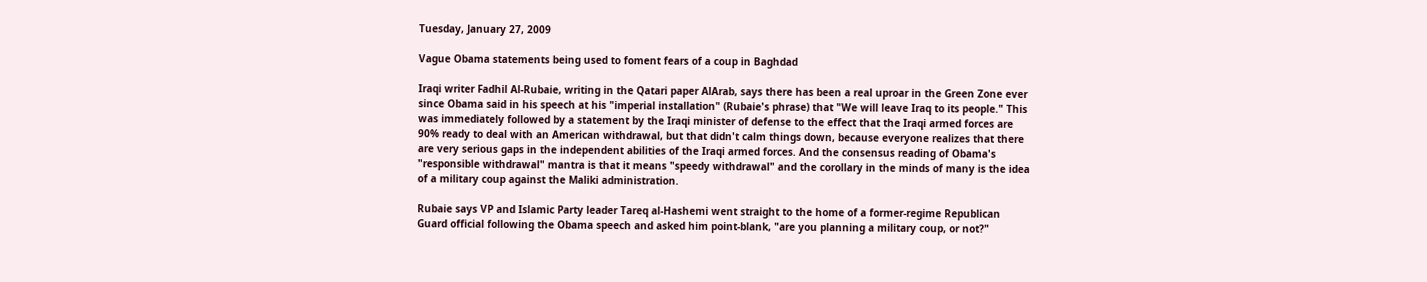Tuesday, January 27, 2009

Vague Obama statements being used to foment fears of a coup in Baghdad

Iraqi writer Fadhil Al-Rubaie, writing in the Qatari paper AlArab, says there has been a real uproar in the Green Zone ever since Obama said in his speech at his "imperial installation" (Rubaie's phrase) that "We will leave Iraq to its people." This was immediately followed by a statement by the Iraqi minister of defense to the effect that the Iraqi armed forces are 90% ready to deal with an American withdrawal, but that didn't calm things down, because everyone realizes that there are very serious gaps in the independent abilities of the Iraqi armed forces. And the consensus reading of Obama's "responsible withdrawal" mantra is that it means "speedy withdrawal" and the corollary in the minds of many is the idea of a military coup against the Maliki administration.

Rubaie says VP and Islamic Party leader Tareq al-Hashemi went straight to the home of a former-regime Republican Guard official following the Obama speech and asked him point-blank, "are you planning a military coup, or not?"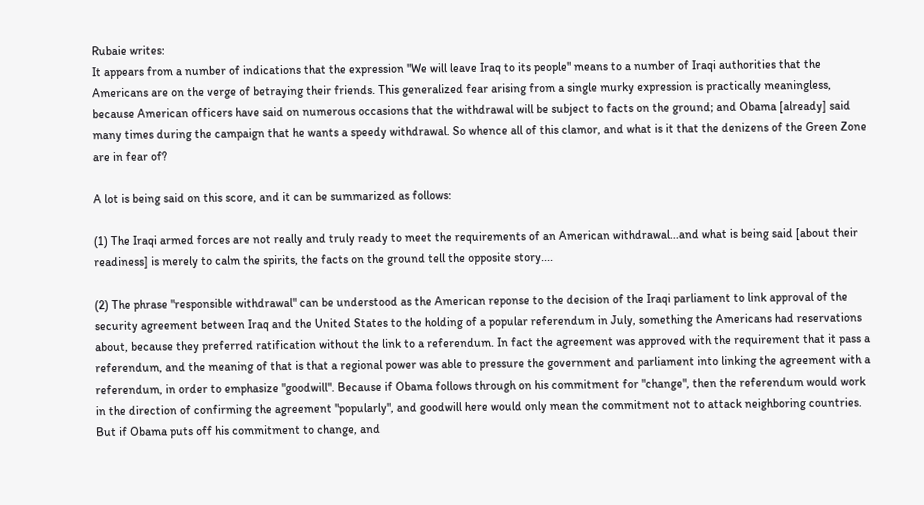Rubaie writes:
It appears from a number of indications that the expression "We will leave Iraq to its people" means to a number of Iraqi authorities that the Americans are on the verge of betraying their friends. This generalized fear arising from a single murky expression is practically meaningless, because American officers have said on numerous occasions that the withdrawal will be subject to facts on the ground; and Obama [already] said many times during the campaign that he wants a speedy withdrawal. So whence all of this clamor, and what is it that the denizens of the Green Zone are in fear of?

A lot is being said on this score, and it can be summarized as follows:

(1) The Iraqi armed forces are not really and truly ready to meet the requirements of an American withdrawal...and what is being said [about their readiness] is merely to calm the spirits, the facts on the ground tell the opposite story....

(2) The phrase "responsible withdrawal" can be understood as the American reponse to the decision of the Iraqi parliament to link approval of the security agreement between Iraq and the United States to the holding of a popular referendum in July, something the Americans had reservations about, because they preferred ratification without the link to a referendum. In fact the agreement was approved with the requirement that it pass a referendum, and the meaning of that is that a regional power was able to pressure the government and parliament into linking the agreement with a referendum, in order to emphasize "goodwill". Because if Obama follows through on his commitment for "change", then the referendum would work in the direction of confirming the agreement "popularly", and goodwill here would only mean the commitment not to attack neighboring countries. But if Obama puts off his commitment to change, and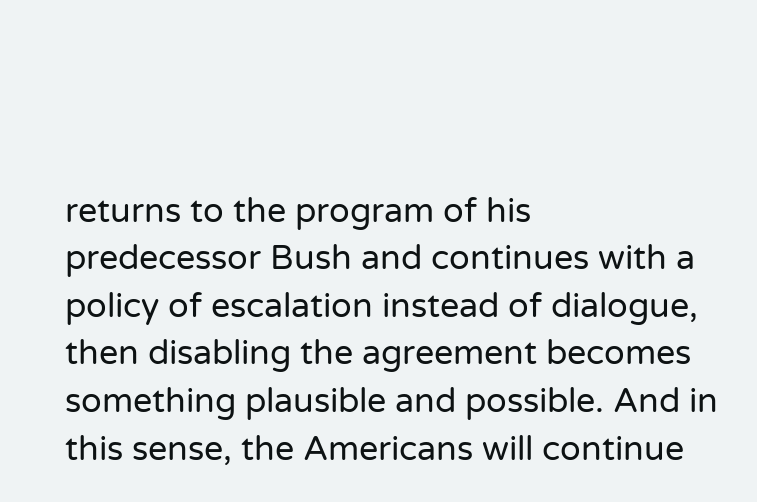returns to the program of his predecessor Bush and continues with a policy of escalation instead of dialogue, then disabling the agreement becomes something plausible and possible. And in this sense, the Americans will continue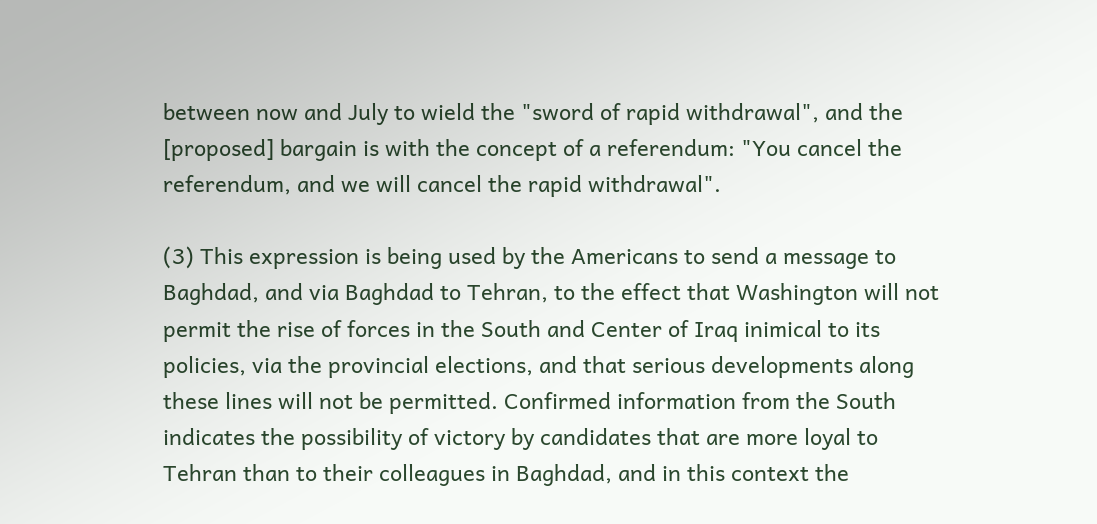between now and July to wield the "sword of rapid withdrawal", and the [proposed] bargain is with the concept of a referendum: "You cancel the referendum, and we will cancel the rapid withdrawal".

(3) This expression is being used by the Americans to send a message to Baghdad, and via Baghdad to Tehran, to the effect that Washington will not permit the rise of forces in the South and Center of Iraq inimical to its policies, via the provincial elections, and that serious developments along these lines will not be permitted. Confirmed information from the South indicates the possibility of victory by candidates that are more loyal to Tehran than to their colleagues in Baghdad, and in this context the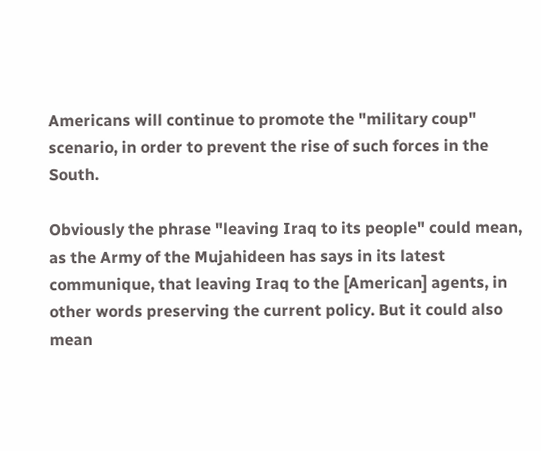Americans will continue to promote the "military coup" scenario, in order to prevent the rise of such forces in the South.

Obviously the phrase "leaving Iraq to its people" could mean, as the Army of the Mujahideen has says in its latest communique, that leaving Iraq to the [American] agents, in other words preserving the current policy. But it could also mean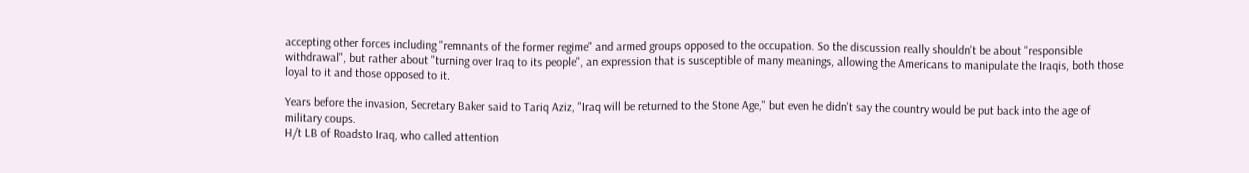accepting other forces including "remnants of the former regime" and armed groups opposed to the occupation. So the discussion really shouldn't be about "responsible withdrawal", but rather about "turning over Iraq to its people", an expression that is susceptible of many meanings, allowing the Americans to manipulate the Iraqis, both those loyal to it and those opposed to it.

Years before the invasion, Secretary Baker said to Tariq Aziz, "Iraq will be returned to the Stone Age," but even he didn't say the country would be put back into the age of military coups.
H/t LB of Roadsto Iraq, who called attention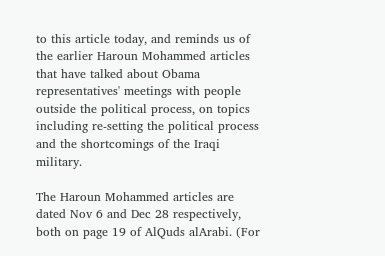to this article today, and reminds us of the earlier Haroun Mohammed articles that have talked about Obama representatives' meetings with people outside the political process, on topics including re-setting the political process and the shortcomings of the Iraqi military.

The Haroun Mohammed articles are dated Nov 6 and Dec 28 respectively, both on page 19 of AlQuds alArabi. (For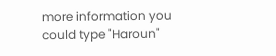more information you could type "Haroun"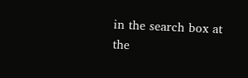in the search box at the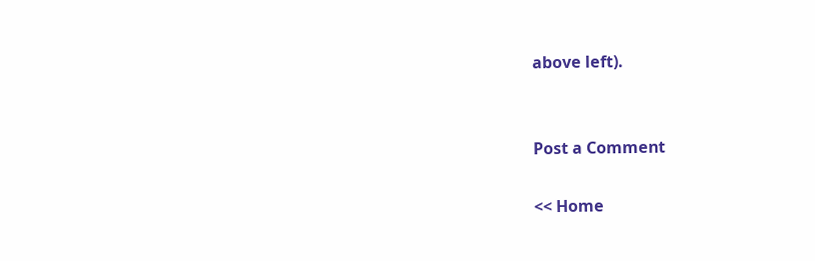above left).


Post a Comment

<< Home